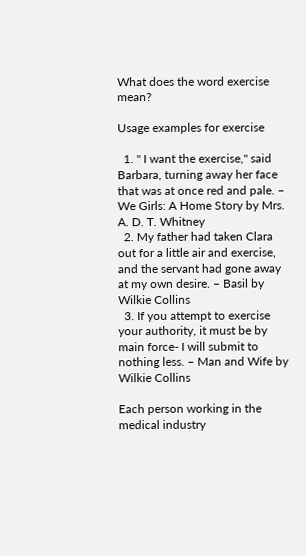What does the word exercise mean?

Usage examples for exercise

  1. " I want the exercise," said Barbara, turning away her face that was at once red and pale. – We Girls: A Home Story by Mrs. A. D. T. Whitney
  2. My father had taken Clara out for a little air and exercise, and the servant had gone away at my own desire. – Basil by Wilkie Collins
  3. If you attempt to exercise your authority, it must be by main force- I will submit to nothing less. – Man and Wife by Wilkie Collins

Each person working in the medical industry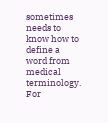sometimes needs to know how to define a word from medical terminology. For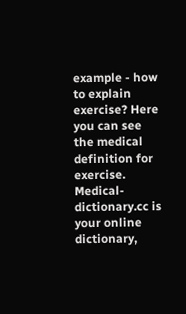example - how to explain exercise? Here you can see the medical definition for exercise. Medical-dictionary.cc is your online dictionary,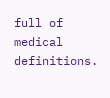full of medical definitions.